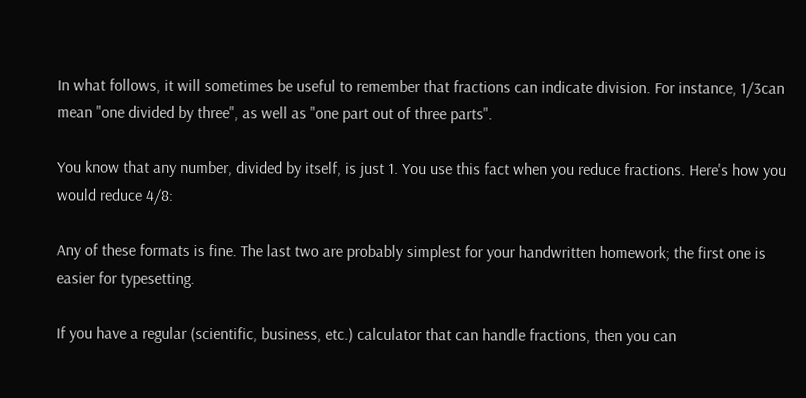In what follows, it will sometimes be useful to remember that fractions can indicate division. For instance, 1/3can mean "one divided by three", as well as "one part out of three parts".

You know that any number, divided by itself, is just 1. You use this fact when you reduce fractions. Here's how you would reduce 4/8:

Any of these formats is fine. The last two are probably simplest for your handwritten homework; the first one is easier for typesetting.

If you have a regular (scientific, business, etc.) calculator that can handle fractions, then you can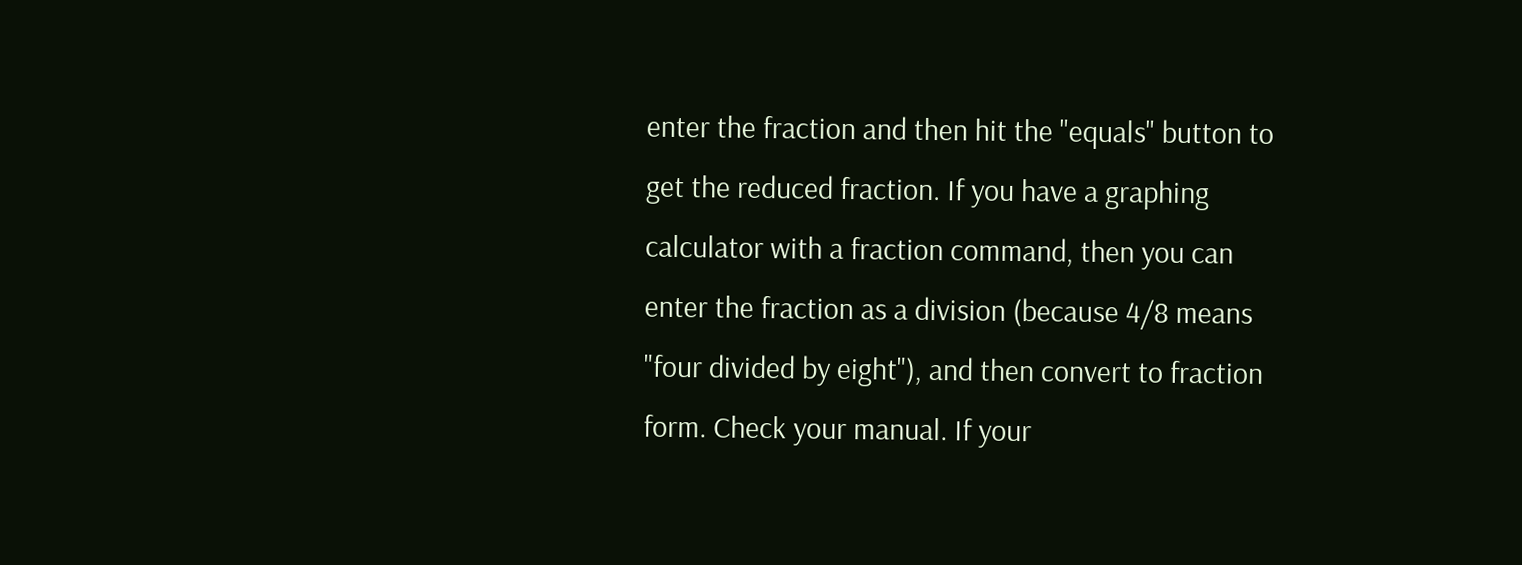enter the fraction and then hit the "equals" button to get the reduced fraction. If you have a graphing calculator with a fraction command, then you can enter the fraction as a division (because 4/8 means "four divided by eight"), and then convert to fraction form. Check your manual. If your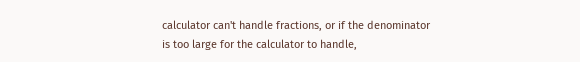calculator can't handle fractions, or if the denominator is too large for the calculator to handle,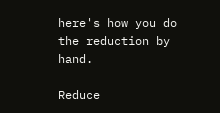here's how you do the reduction by hand.

Reduce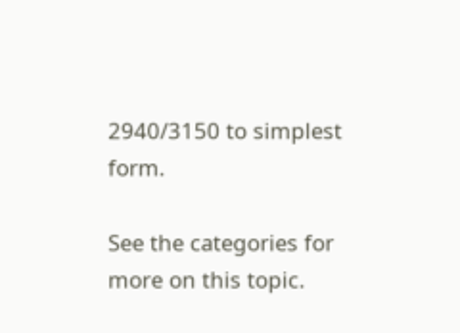2940/3150 to simplest form.

See the categories for more on this topic.